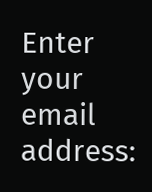Enter your email address: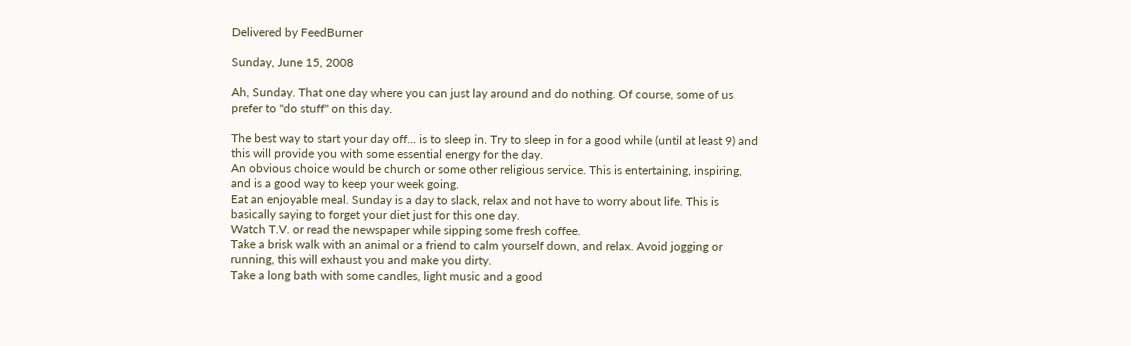Delivered by FeedBurner

Sunday, June 15, 2008

Ah, Sunday. That one day where you can just lay around and do nothing. Of course, some of us prefer to "do stuff" on this day.

The best way to start your day off... is to sleep in. Try to sleep in for a good while (until at least 9) and this will provide you with some essential energy for the day.
An obvious choice would be church or some other religious service. This is entertaining, inspiring, and is a good way to keep your week going.
Eat an enjoyable meal. Sunday is a day to slack, relax and not have to worry about life. This is basically saying to forget your diet just for this one day.
Watch T.V. or read the newspaper while sipping some fresh coffee.
Take a brisk walk with an animal or a friend to calm yourself down, and relax. Avoid jogging or running, this will exhaust you and make you dirty.
Take a long bath with some candles, light music and a good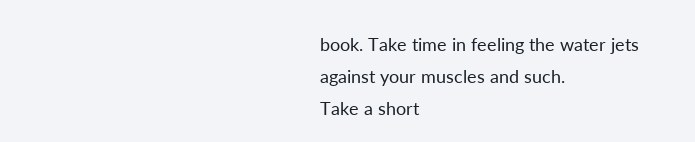book. Take time in feeling the water jets against your muscles and such.
Take a short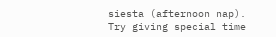siesta (afternoon nap).
Try giving special time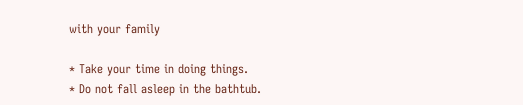with your family

* Take your time in doing things.
* Do not fall asleep in the bathtub.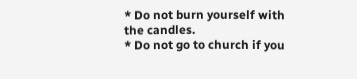* Do not burn yourself with the candles.
* Do not go to church if you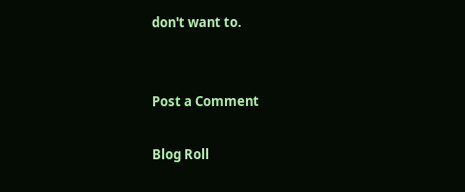don't want to.


Post a Comment

Blog Roll